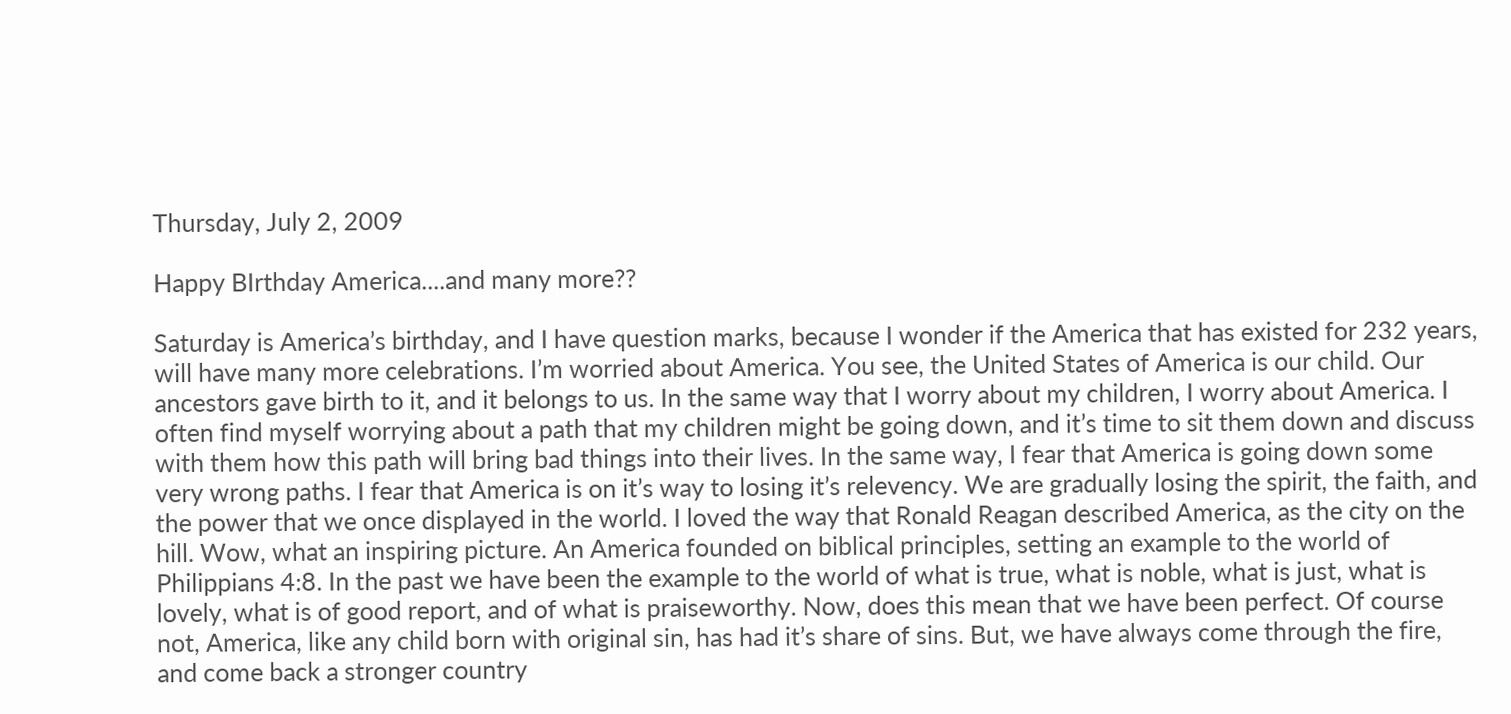Thursday, July 2, 2009

Happy BIrthday America....and many more??

Saturday is America’s birthday, and I have question marks, because I wonder if the America that has existed for 232 years, will have many more celebrations. I’m worried about America. You see, the United States of America is our child. Our ancestors gave birth to it, and it belongs to us. In the same way that I worry about my children, I worry about America. I often find myself worrying about a path that my children might be going down, and it’s time to sit them down and discuss with them how this path will bring bad things into their lives. In the same way, I fear that America is going down some very wrong paths. I fear that America is on it’s way to losing it’s relevency. We are gradually losing the spirit, the faith, and the power that we once displayed in the world. I loved the way that Ronald Reagan described America, as the city on the hill. Wow, what an inspiring picture. An America founded on biblical principles, setting an example to the world of Philippians 4:8. In the past we have been the example to the world of what is true, what is noble, what is just, what is lovely, what is of good report, and of what is praiseworthy. Now, does this mean that we have been perfect. Of course not, America, like any child born with original sin, has had it’s share of sins. But, we have always come through the fire, and come back a stronger country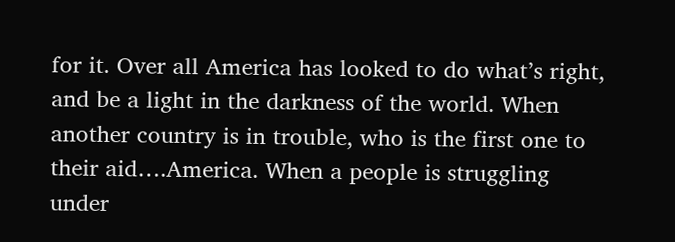for it. Over all America has looked to do what’s right, and be a light in the darkness of the world. When another country is in trouble, who is the first one to their aid….America. When a people is struggling under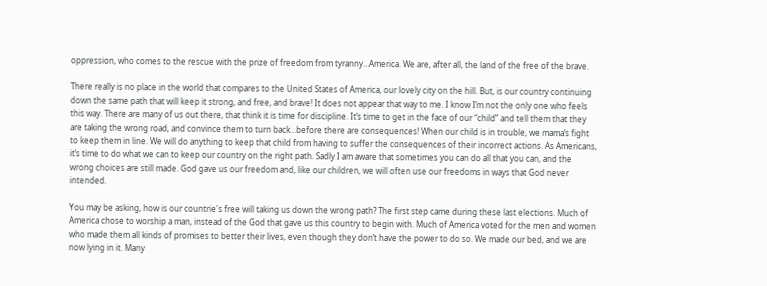oppression, who comes to the rescue with the prize of freedom from tyranny…America. We are, after all, the land of the free of the brave.

There really is no place in the world that compares to the United States of America, our lovely city on the hill. But, is our country continuing down the same path that will keep it strong, and free, and brave! It does not appear that way to me. I know I’m not the only one who feels this way. There are many of us out there, that think it is time for discipline. It’s time to get in the face of our “child” and tell them that they are taking the wrong road, and convince them to turn back…before there are consequences! When our child is in trouble, we mama’s fight to keep them in line. We will do anything to keep that child from having to suffer the consequences of their incorrect actions. As Americans, it’s time to do what we can to keep our country on the right path. Sadly I am aware that sometimes you can do all that you can, and the wrong choices are still made. God gave us our freedom and, like our children, we will often use our freedoms in ways that God never intended.

You may be asking, how is our countrie's free will taking us down the wrong path? The first step came during these last elections. Much of America chose to worship a man, instead of the God that gave us this country to begin with. Much of America voted for the men and women who made them all kinds of promises to better their lives, even though they don’t have the power to do so. We made our bed, and we are now lying in it. Many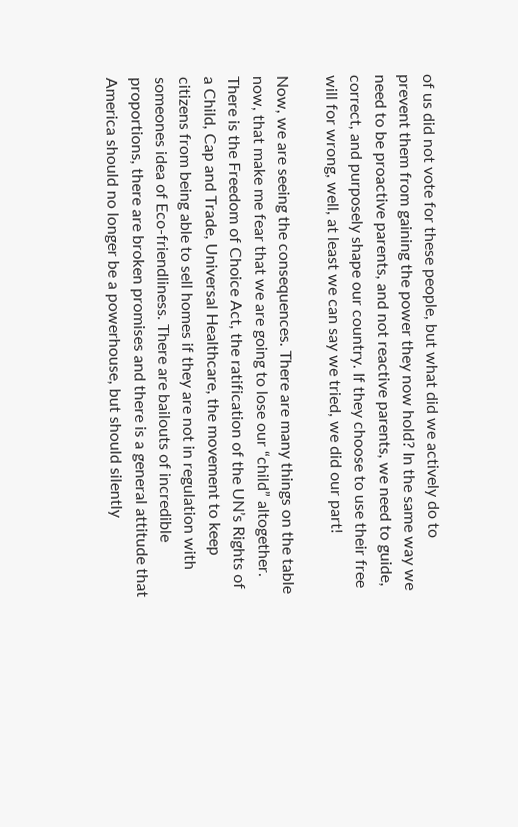of us did not vote for these people, but what did we actively do to prevent them from gaining the power they now hold? In the same way we need to be proactive parents, and not reactive parents, we need to guide, correct, and purposely shape our country. If they choose to use their free will for wrong, well, at least we can say we tried, we did our part!

Now, we are seeing the consequences. There are many things on the table now, that make me fear that we are going to lose our “child” altogether. There is the Freedom of Choice Act, the ratification of the UN’s Rights of a Child, Cap and Trade, Universal Healthcare, the movement to keep citizens from being able to sell homes if they are not in regulation with someones idea of Eco-friendliness. There are bailouts of incredible proportions, there are broken promises and there is a general attitude that America should no longer be a powerhouse, but should silently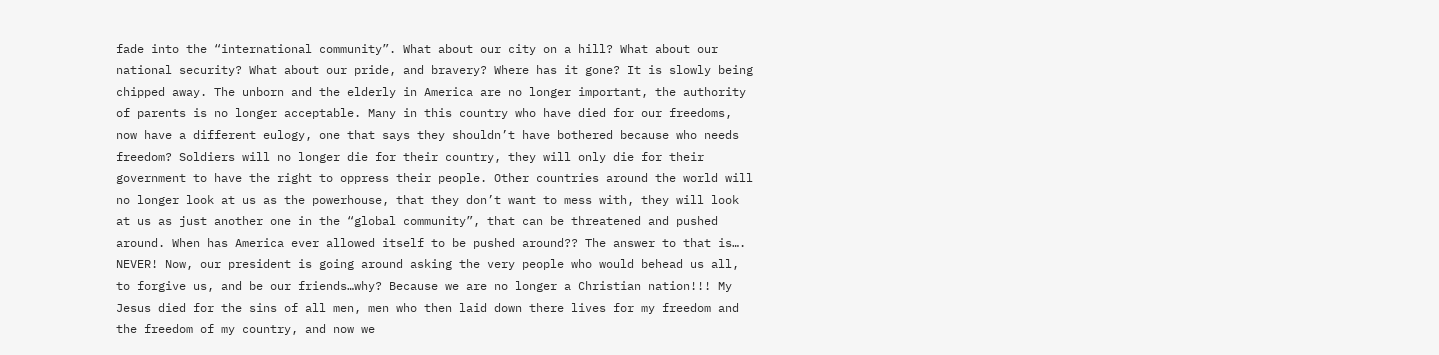fade into the “international community”. What about our city on a hill? What about our national security? What about our pride, and bravery? Where has it gone? It is slowly being chipped away. The unborn and the elderly in America are no longer important, the authority of parents is no longer acceptable. Many in this country who have died for our freedoms, now have a different eulogy, one that says they shouldn’t have bothered because who needs freedom? Soldiers will no longer die for their country, they will only die for their government to have the right to oppress their people. Other countries around the world will no longer look at us as the powerhouse, that they don’t want to mess with, they will look at us as just another one in the “global community”, that can be threatened and pushed around. When has America ever allowed itself to be pushed around?? The answer to that is…. NEVER! Now, our president is going around asking the very people who would behead us all, to forgive us, and be our friends…why? Because we are no longer a Christian nation!!! My Jesus died for the sins of all men, men who then laid down there lives for my freedom and the freedom of my country, and now we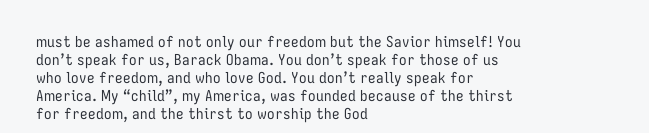must be ashamed of not only our freedom but the Savior himself! You don’t speak for us, Barack Obama. You don’t speak for those of us who love freedom, and who love God. You don’t really speak for America. My “child”, my America, was founded because of the thirst for freedom, and the thirst to worship the God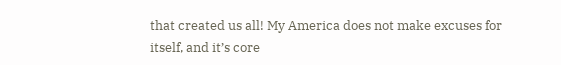that created us all! My America does not make excuses for itself, and it’s core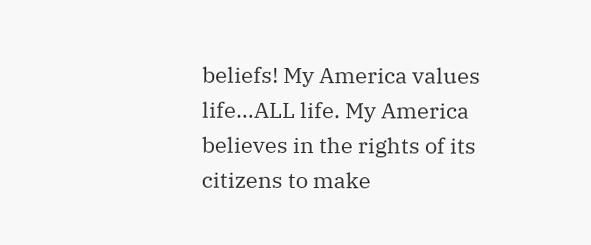beliefs! My America values life…ALL life. My America believes in the rights of its citizens to make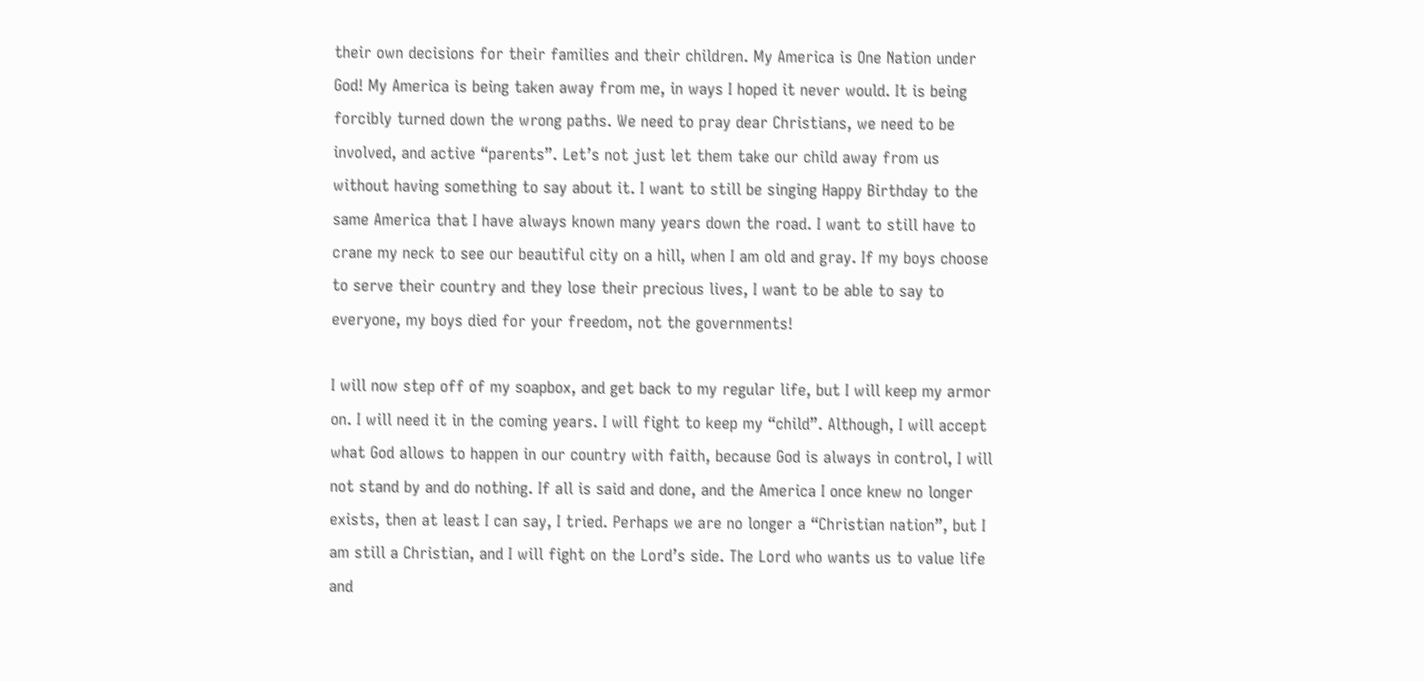their own decisions for their families and their children. My America is One Nation under God! My America is being taken away from me, in ways I hoped it never would. It is being forcibly turned down the wrong paths. We need to pray dear Christians, we need to be involved, and active “parents”. Let’s not just let them take our child away from us without having something to say about it. I want to still be singing Happy Birthday to the same America that I have always known many years down the road. I want to still have to crane my neck to see our beautiful city on a hill, when I am old and gray. If my boys choose to serve their country and they lose their precious lives, I want to be able to say to everyone, my boys died for your freedom, not the governments!

I will now step off of my soapbox, and get back to my regular life, but I will keep my armor on. I will need it in the coming years. I will fight to keep my “child”. Although, I will accept what God allows to happen in our country with faith, because God is always in control, I will not stand by and do nothing. If all is said and done, and the America I once knew no longer exists, then at least I can say, I tried. Perhaps we are no longer a “Christian nation”, but I am still a Christian, and I will fight on the Lord’s side. The Lord who wants us to value life and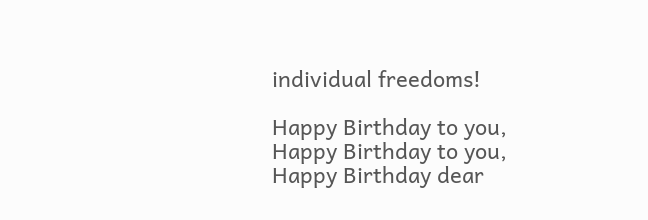individual freedoms!

Happy Birthday to you, Happy Birthday to you, Happy Birthday dear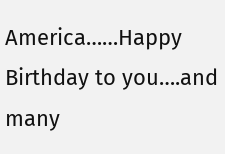America……Happy Birthday to you….and many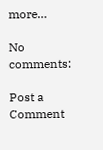more…

No comments:

Post a Comment